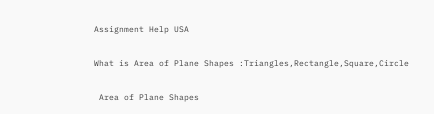Assignment Help USA

What is Area of Plane Shapes :Triangles,Rectangle,Square,Circle

 Area of Plane Shapes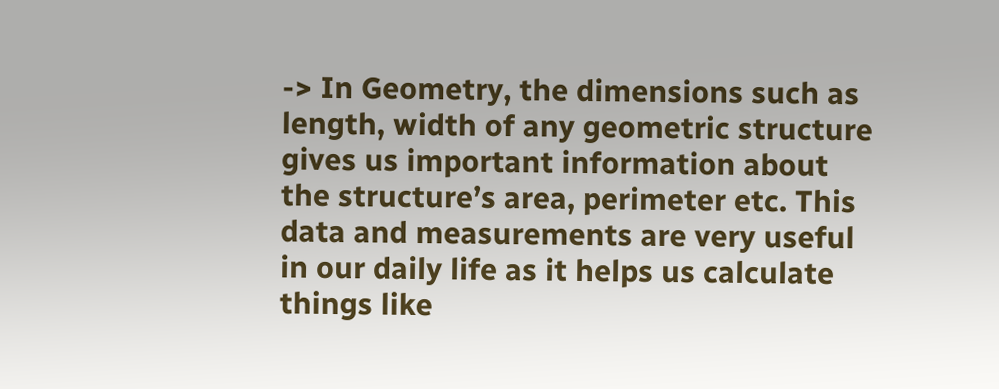-> In Geometry, the dimensions such as length, width of any geometric structure gives us important information about the structure’s area, perimeter etc. This data and measurements are very useful in our daily life as it helps us calculate things like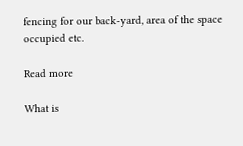fencing for our back-yard, area of the space occupied etc.

Read more

What is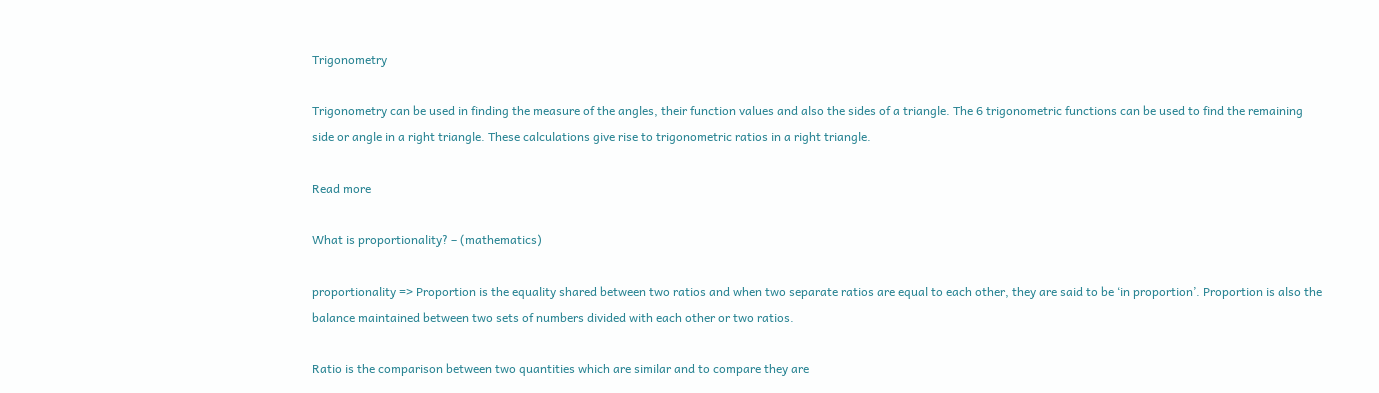Trigonometry

Trigonometry can be used in finding the measure of the angles, their function values and also the sides of a triangle. The 6 trigonometric functions can be used to find the remaining side or angle in a right triangle. These calculations give rise to trigonometric ratios in a right triangle.

Read more

What is proportionality? – (mathematics)

proportionality => Proportion is the equality shared between two ratios and when two separate ratios are equal to each other, they are said to be ‘in proportion’. Proportion is also the balance maintained between two sets of numbers divided with each other or two ratios.

Ratio is the comparison between two quantities which are similar and to compare they are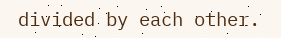divided by each other.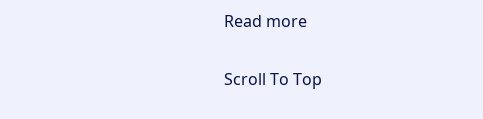Read more

Scroll To Top